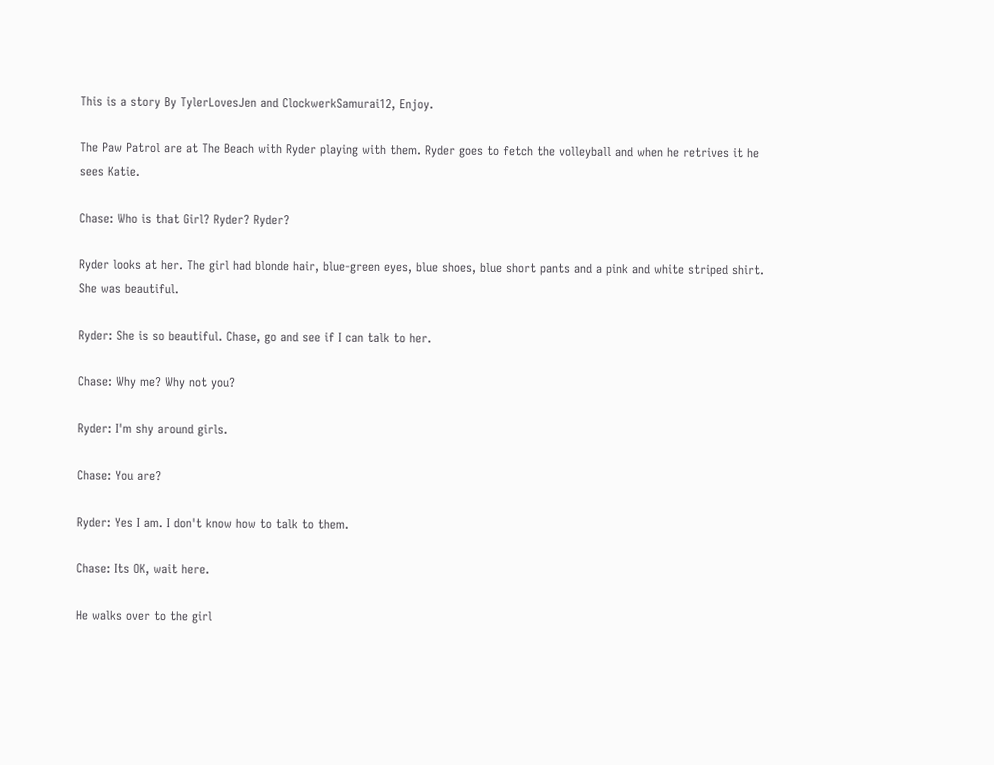This is a story By TylerLovesJen and ClockwerkSamurai12, Enjoy.

The Paw Patrol are at The Beach with Ryder playing with them. Ryder goes to fetch the volleyball and when he retrives it he sees Katie.

Chase: Who is that Girl? Ryder? Ryder?

Ryder looks at her. The girl had blonde hair, blue-green eyes, blue shoes, blue short pants and a pink and white striped shirt. She was beautiful.

Ryder: She is so beautiful. Chase, go and see if I can talk to her.

Chase: Why me? Why not you?

Ryder: I'm shy around girls.

Chase: You are?

Ryder: Yes I am. I don't know how to talk to them.

Chase: Its OK, wait here.

He walks over to the girl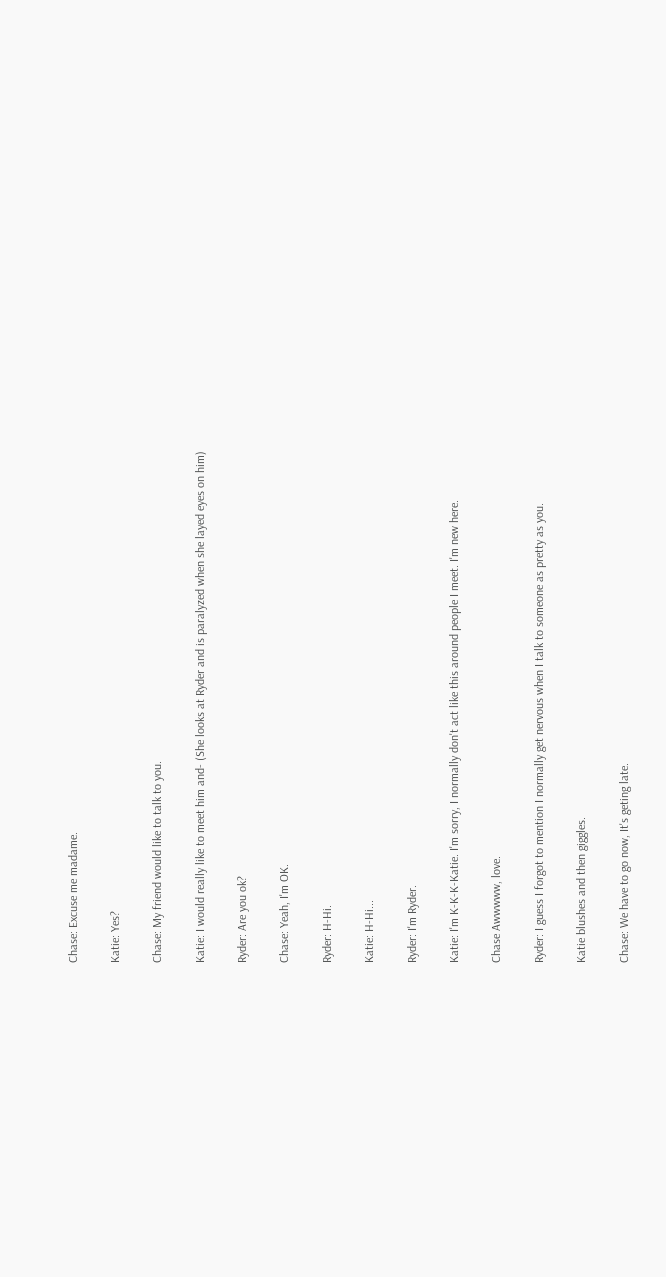Chase: Excuse me madame.

Katie: Yes?

Chase: My friend would like to talk to you.

Katie: I would really like to meet him and- (She looks at Ryder and is paralyzed when she layed eyes on him)

Ryder: Are you ok?

Chase: Yeah, I'm OK.

Ryder: H-Hi.

Katie: H-Hi...

Ryder: I'm Ryder.

Katie: I'm K-K-K-Katie. I'm sorry, I normally don't act like this around people I meet. I'm new here.

Chase Awwwww, love.

Ryder: I guess I forgot to mention I normally get nervous when I talk to someone as pretty as you.

Katie blushes and then giggles.

Chase: We have to go now, It's geting late.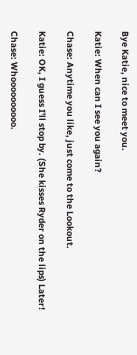Bye Katie, nice to meet you.

Katie: When can I see you again?

Chase: Anytime you like, just come to the Lookout.

Katie: OK, I guess I'll stop by. (She kisses Ryder on the lips) Later!

Chase: Whoooooooooo.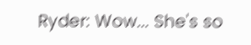Ryder: Wow... She's so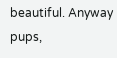beautiful. Anyway pups,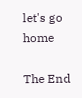let's go home

The End